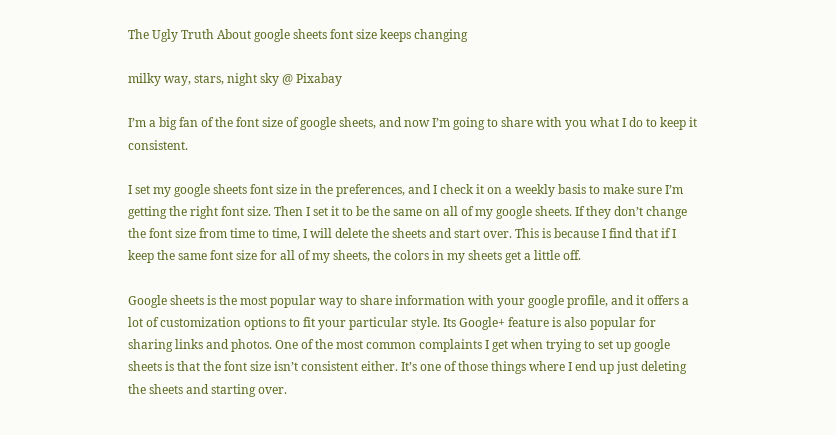The Ugly Truth About google sheets font size keeps changing

milky way, stars, night sky @ Pixabay

I’m a big fan of the font size of google sheets, and now I’m going to share with you what I do to keep it consistent.

I set my google sheets font size in the preferences, and I check it on a weekly basis to make sure I’m getting the right font size. Then I set it to be the same on all of my google sheets. If they don’t change the font size from time to time, I will delete the sheets and start over. This is because I find that if I keep the same font size for all of my sheets, the colors in my sheets get a little off.

Google sheets is the most popular way to share information with your google profile, and it offers a lot of customization options to fit your particular style. Its Google+ feature is also popular for sharing links and photos. One of the most common complaints I get when trying to set up google sheets is that the font size isn’t consistent either. It’s one of those things where I end up just deleting the sheets and starting over.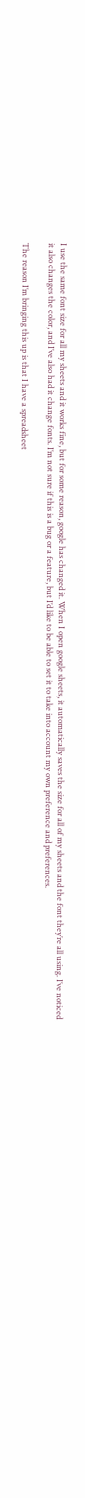I use the same font size for all my sheets and it works fine, but for some reason, google has changed it. When I open google sheets, it automatically saves the size for all of my sheets and the font they’re all using. I’ve noticed it also changes the color, and I’ve also had it change fonts. I’m not sure if this is a bug or a feature, but I’d like to be able to set it to take into account my own preference and preferences.

The reason I’m bringing this up is that I have a spreadsheet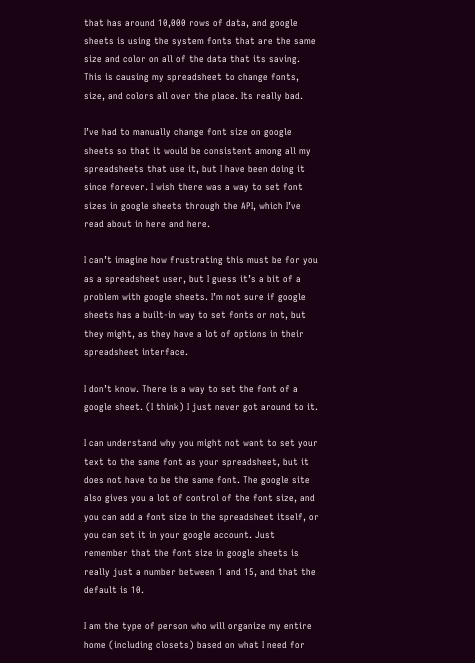that has around 10,000 rows of data, and google sheets is using the system fonts that are the same size and color on all of the data that its saving. This is causing my spreadsheet to change fonts, size, and colors all over the place. Its really bad.

I’ve had to manually change font size on google sheets so that it would be consistent among all my spreadsheets that use it, but I have been doing it since forever. I wish there was a way to set font sizes in google sheets through the API, which I’ve read about in here and here.

I can’t imagine how frustrating this must be for you as a spreadsheet user, but I guess it’s a bit of a problem with google sheets. I’m not sure if google sheets has a built-in way to set fonts or not, but they might, as they have a lot of options in their spreadsheet interface.

I don’t know. There is a way to set the font of a google sheet. (I think) I just never got around to it.

I can understand why you might not want to set your text to the same font as your spreadsheet, but it does not have to be the same font. The google site also gives you a lot of control of the font size, and you can add a font size in the spreadsheet itself, or you can set it in your google account. Just remember that the font size in google sheets is really just a number between 1 and 15, and that the default is 10.

I am the type of person who will organize my entire home (including closets) based on what I need for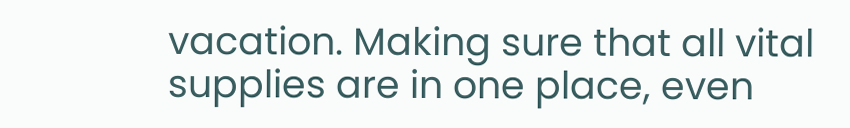vacation. Making sure that all vital supplies are in one place, even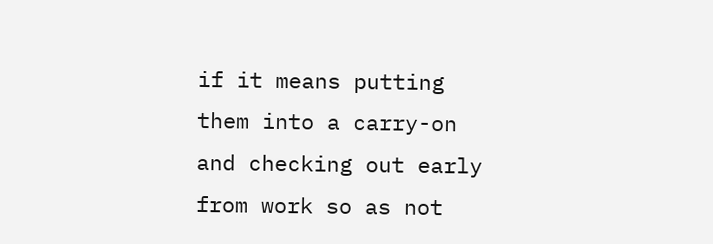if it means putting them into a carry-on and checking out early from work so as not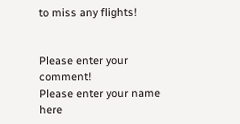to miss any flights!


Please enter your comment!
Please enter your name here